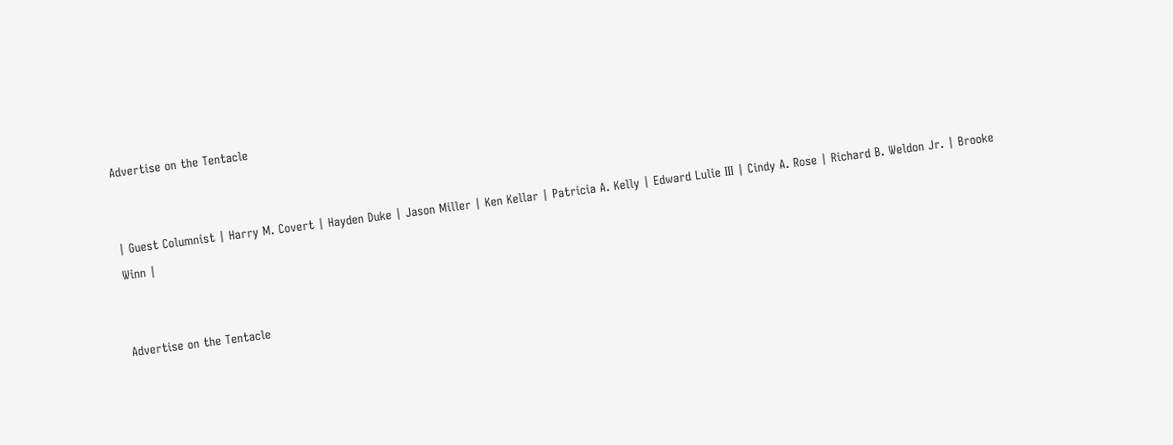Advertise on the Tentacle


| Guest Columnist | Harry M. Covert | Hayden Duke | Jason Miller | Ken Kellar | Patricia A. Kelly | Edward Lulie III | Cindy A. Rose | Richard B. Weldon Jr. | Brooke Winn |


Advertise on the Tentacle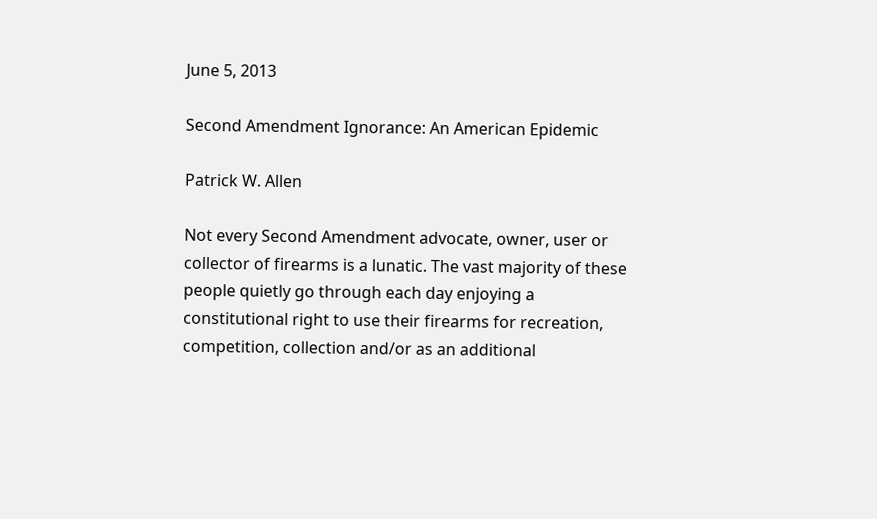June 5, 2013

Second Amendment Ignorance: An American Epidemic

Patrick W. Allen

Not every Second Amendment advocate, owner, user or collector of firearms is a lunatic. The vast majority of these people quietly go through each day enjoying a constitutional right to use their firearms for recreation, competition, collection and/or as an additional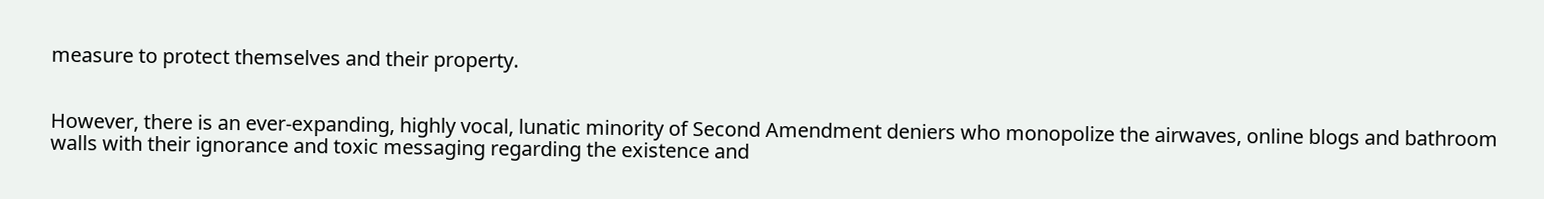measure to protect themselves and their property.


However, there is an ever-expanding, highly vocal, lunatic minority of Second Amendment deniers who monopolize the airwaves, online blogs and bathroom walls with their ignorance and toxic messaging regarding the existence and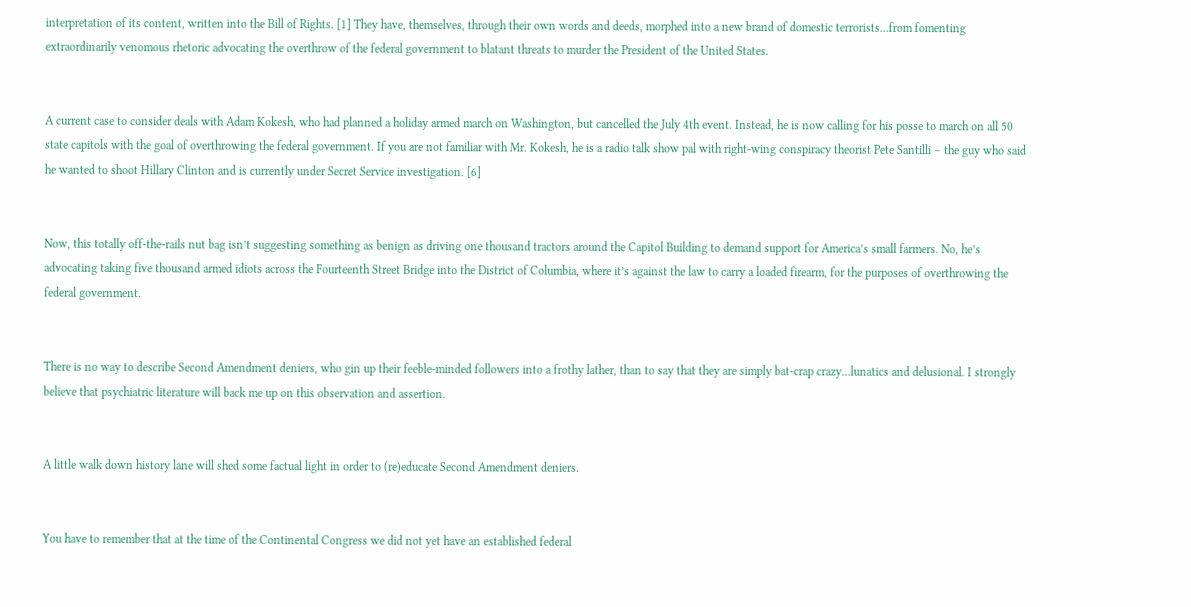interpretation of its content, written into the Bill of Rights. [1] They have, themselves, through their own words and deeds, morphed into a new brand of domestic terrorists…from fomenting extraordinarily venomous rhetoric advocating the overthrow of the federal government to blatant threats to murder the President of the United States.


A current case to consider deals with Adam Kokesh, who had planned a holiday armed march on Washington, but cancelled the July 4th event. Instead, he is now calling for his posse to march on all 50 state capitols with the goal of overthrowing the federal government. If you are not familiar with Mr. Kokesh, he is a radio talk show pal with right-wing conspiracy theorist Pete Santilli – the guy who said he wanted to shoot Hillary Clinton and is currently under Secret Service investigation. [6]


Now, this totally off-the-rails nut bag isn’t suggesting something as benign as driving one thousand tractors around the Capitol Building to demand support for America’s small farmers. No, he’s advocating taking five thousand armed idiots across the Fourteenth Street Bridge into the District of Columbia, where it’s against the law to carry a loaded firearm, for the purposes of overthrowing the federal government.


There is no way to describe Second Amendment deniers, who gin up their feeble-minded followers into a frothy lather, than to say that they are simply bat-crap crazy…lunatics and delusional. I strongly believe that psychiatric literature will back me up on this observation and assertion.


A little walk down history lane will shed some factual light in order to (re)educate Second Amendment deniers.


You have to remember that at the time of the Continental Congress we did not yet have an established federal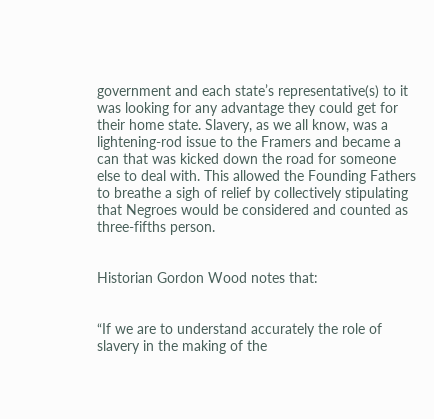government and each state’s representative(s) to it was looking for any advantage they could get for their home state. Slavery, as we all know, was a lightening-rod issue to the Framers and became a can that was kicked down the road for someone else to deal with. This allowed the Founding Fathers to breathe a sigh of relief by collectively stipulating that Negroes would be considered and counted as three-fifths person.


Historian Gordon Wood notes that:


“If we are to understand accurately the role of slavery in the making of the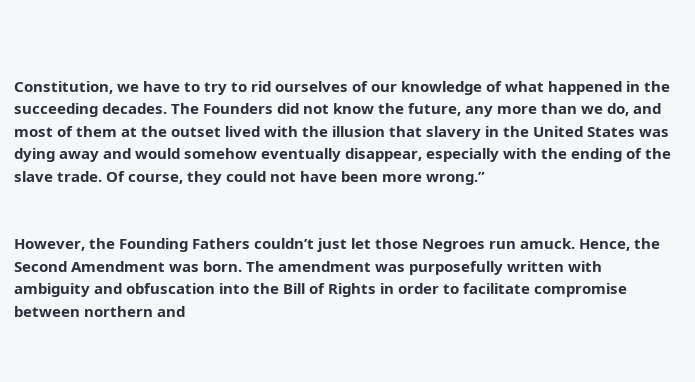Constitution, we have to try to rid ourselves of our knowledge of what happened in the succeeding decades. The Founders did not know the future, any more than we do, and most of them at the outset lived with the illusion that slavery in the United States was dying away and would somehow eventually disappear, especially with the ending of the slave trade. Of course, they could not have been more wrong.”


However, the Founding Fathers couldn’t just let those Negroes run amuck. Hence, the Second Amendment was born. The amendment was purposefully written with ambiguity and obfuscation into the Bill of Rights in order to facilitate compromise between northern and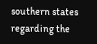southern states regarding the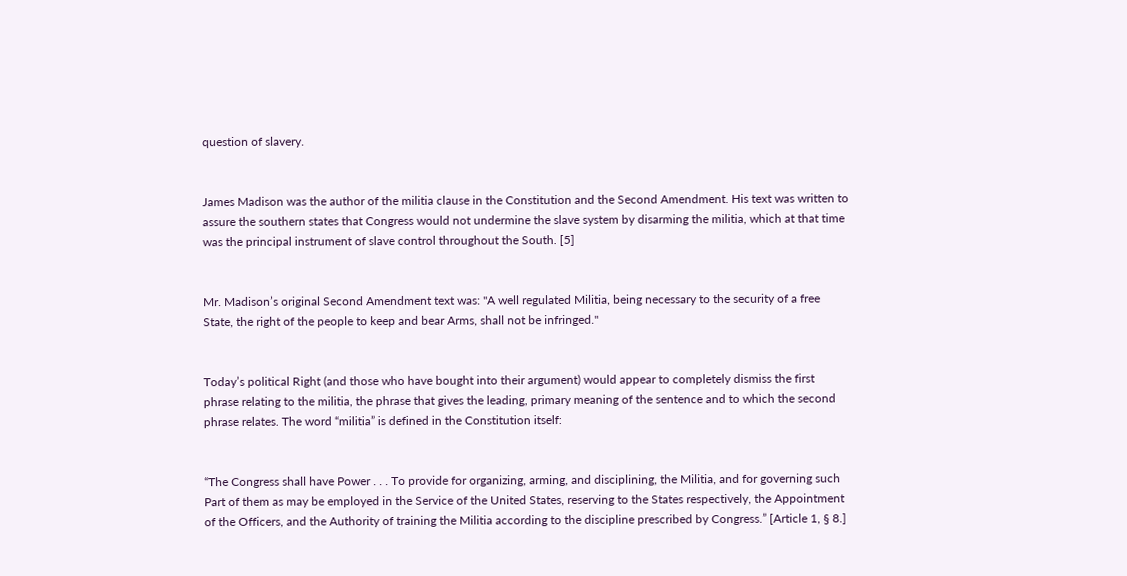question of slavery.


James Madison was the author of the militia clause in the Constitution and the Second Amendment. His text was written to assure the southern states that Congress would not undermine the slave system by disarming the militia, which at that time was the principal instrument of slave control throughout the South. [5]


Mr. Madison’s original Second Amendment text was: "A well regulated Militia, being necessary to the security of a free State, the right of the people to keep and bear Arms, shall not be infringed."


Today’s political Right (and those who have bought into their argument) would appear to completely dismiss the first phrase relating to the militia, the phrase that gives the leading, primary meaning of the sentence and to which the second phrase relates. The word “militia” is defined in the Constitution itself:


“The Congress shall have Power . . . To provide for organizing, arming, and disciplining, the Militia, and for governing such Part of them as may be employed in the Service of the United States, reserving to the States respectively, the Appointment of the Officers, and the Authority of training the Militia according to the discipline prescribed by Congress.” [Article 1, § 8.]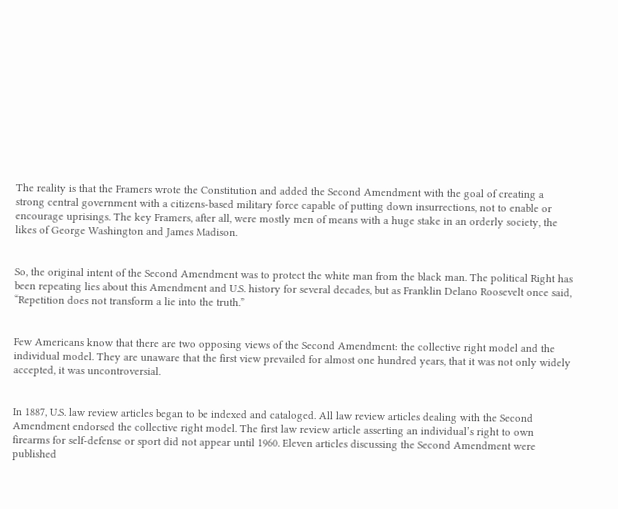The reality is that the Framers wrote the Constitution and added the Second Amendment with the goal of creating a strong central government with a citizens-based military force capable of putting down insurrections, not to enable or encourage uprisings. The key Framers, after all, were mostly men of means with a huge stake in an orderly society, the likes of George Washington and James Madison.


So, the original intent of the Second Amendment was to protect the white man from the black man. The political Right has been repeating lies about this Amendment and U.S. history for several decades, but as Franklin Delano Roosevelt once said, “Repetition does not transform a lie into the truth.”


Few Americans know that there are two opposing views of the Second Amendment: the collective right model and the individual model. They are unaware that the first view prevailed for almost one hundred years, that it was not only widely accepted, it was uncontroversial.


In 1887, U.S. law review articles began to be indexed and cataloged. All law review articles dealing with the Second Amendment endorsed the collective right model. The first law review article asserting an individual’s right to own firearms for self-defense or sport did not appear until 1960. Eleven articles discussing the Second Amendment were published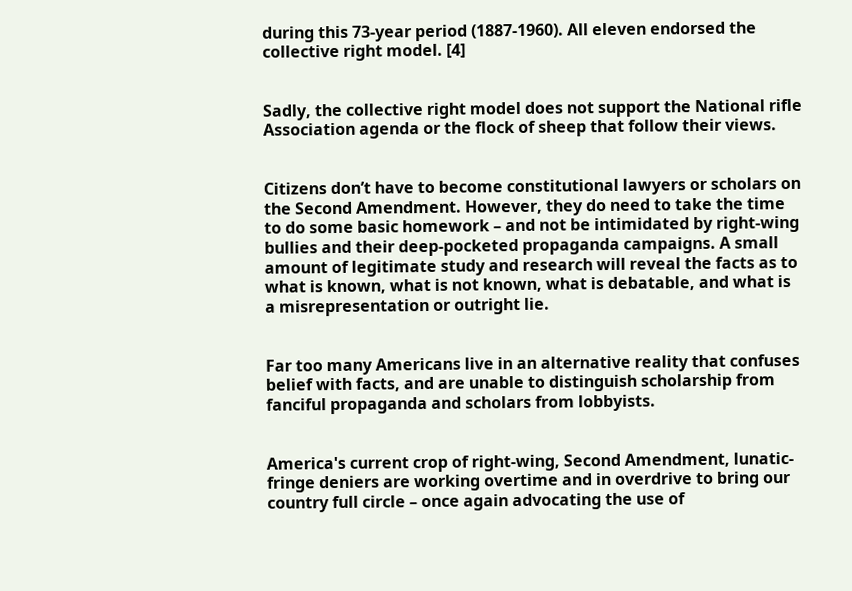during this 73-year period (1887-1960). All eleven endorsed the collective right model. [4]


Sadly, the collective right model does not support the National rifle Association agenda or the flock of sheep that follow their views.


Citizens don’t have to become constitutional lawyers or scholars on the Second Amendment. However, they do need to take the time to do some basic homework – and not be intimidated by right-wing bullies and their deep-pocketed propaganda campaigns. A small amount of legitimate study and research will reveal the facts as to what is known, what is not known, what is debatable, and what is a misrepresentation or outright lie.


Far too many Americans live in an alternative reality that confuses belief with facts, and are unable to distinguish scholarship from fanciful propaganda and scholars from lobbyists.


America's current crop of right-wing, Second Amendment, lunatic-fringe deniers are working overtime and in overdrive to bring our country full circle – once again advocating the use of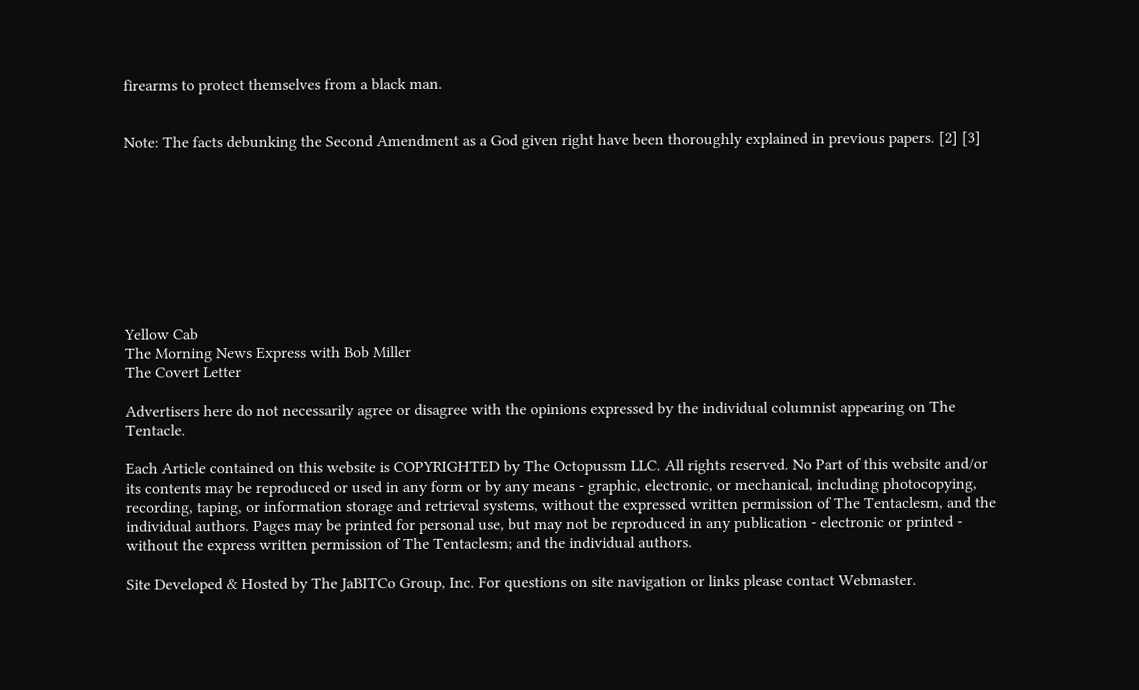firearms to protect themselves from a black man.


Note: The facts debunking the Second Amendment as a God given right have been thoroughly explained in previous papers. [2] [3]









Yellow Cab
The Morning News Express with Bob Miller
The Covert Letter

Advertisers here do not necessarily agree or disagree with the opinions expressed by the individual columnist appearing on The Tentacle.

Each Article contained on this website is COPYRIGHTED by The Octopussm LLC. All rights reserved. No Part of this website and/or its contents may be reproduced or used in any form or by any means - graphic, electronic, or mechanical, including photocopying, recording, taping, or information storage and retrieval systems, without the expressed written permission of The Tentaclesm, and the individual authors. Pages may be printed for personal use, but may not be reproduced in any publication - electronic or printed - without the express written permission of The Tentaclesm; and the individual authors.

Site Developed & Hosted by The JaBITCo Group, Inc. For questions on site navigation or links please contact Webmaster.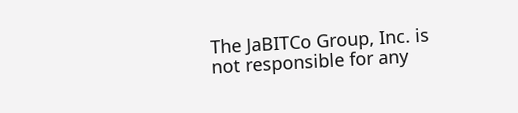The JaBITCo Group, Inc. is not responsible for any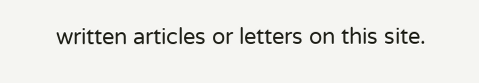written articles or letters on this site.